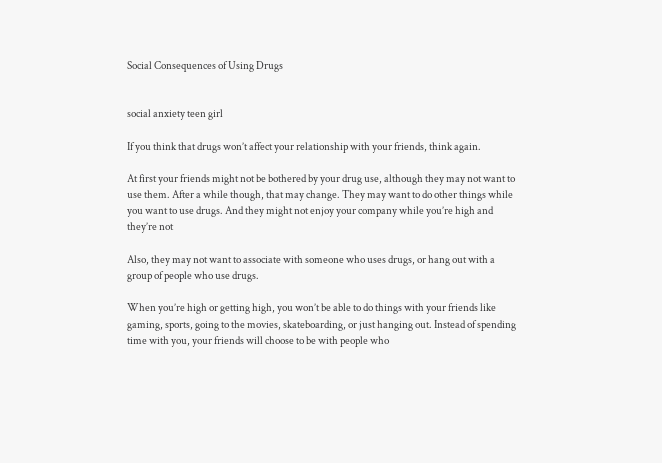Social Consequences of Using Drugs


social anxiety teen girl

If you think that drugs won’t affect your relationship with your friends, think again.

At first your friends might not be bothered by your drug use, although they may not want to use them. After a while though, that may change. They may want to do other things while you want to use drugs. And they might not enjoy your company while you’re high and they’re not

Also, they may not want to associate with someone who uses drugs, or hang out with a group of people who use drugs.

When you’re high or getting high, you won’t be able to do things with your friends like gaming, sports, going to the movies, skateboarding, or just hanging out. Instead of spending time with you, your friends will choose to be with people who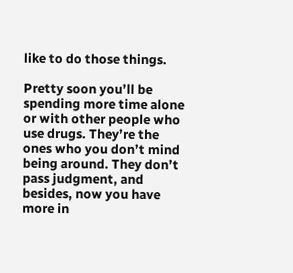like to do those things.

Pretty soon you’ll be spending more time alone or with other people who use drugs. They’re the ones who you don’t mind being around. They don’t pass judgment, and besides, now you have more in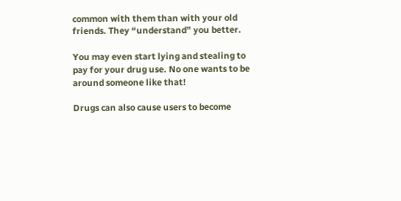common with them than with your old friends. They “understand” you better.

You may even start lying and stealing to pay for your drug use. No one wants to be around someone like that!

Drugs can also cause users to become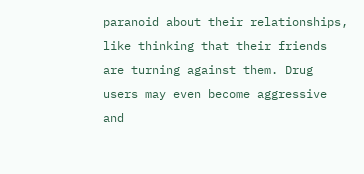paranoid about their relationships, like thinking that their friends are turning against them. Drug users may even become aggressive and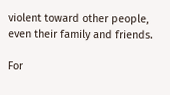violent toward other people, even their family and friends.

For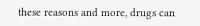these reasons and more, drugs can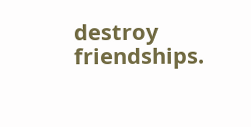destroy friendships.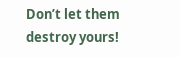Don’t let them destroy yours!